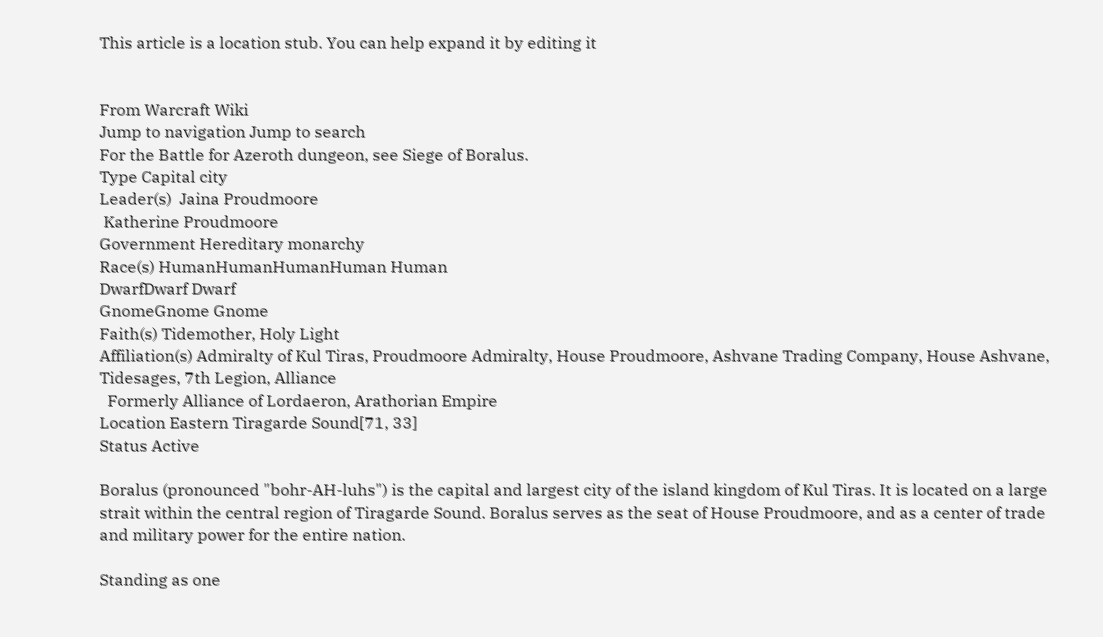This article is a location stub. You can help expand it by editing it


From Warcraft Wiki
Jump to navigation Jump to search
For the Battle for Azeroth dungeon, see Siege of Boralus.
Type Capital city
Leader(s)  Jaina Proudmoore
 Katherine Proudmoore
Government Hereditary monarchy
Race(s) HumanHumanHumanHuman Human
DwarfDwarf Dwarf
GnomeGnome Gnome
Faith(s) Tidemother, Holy Light
Affiliation(s) Admiralty of Kul Tiras, Proudmoore Admiralty, House Proudmoore, Ashvane Trading Company, House Ashvane, Tidesages, 7th Legion, Alliance
  Formerly Alliance of Lordaeron, Arathorian Empire
Location Eastern Tiragarde Sound[71, 33]
Status Active

Boralus (pronounced "bohr-AH-luhs") is the capital and largest city of the island kingdom of Kul Tiras. It is located on a large strait within the central region of Tiragarde Sound. Boralus serves as the seat of House Proudmoore, and as a center of trade and military power for the entire nation.

Standing as one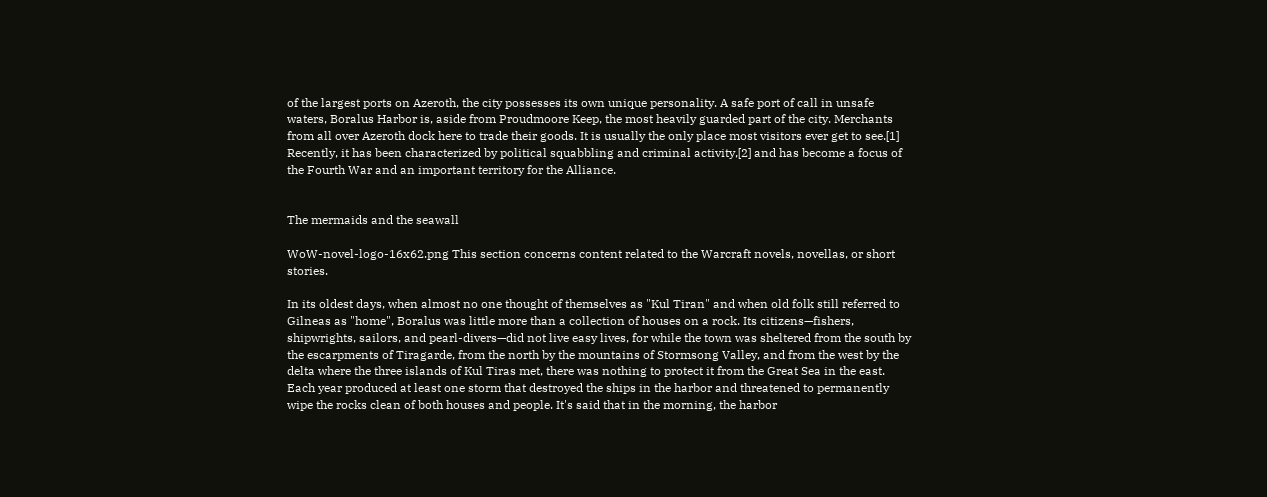of the largest ports on Azeroth, the city possesses its own unique personality. A safe port of call in unsafe waters, Boralus Harbor is, aside from Proudmoore Keep, the most heavily guarded part of the city. Merchants from all over Azeroth dock here to trade their goods. It is usually the only place most visitors ever get to see.[1] Recently, it has been characterized by political squabbling and criminal activity,[2] and has become a focus of the Fourth War and an important territory for the Alliance.


The mermaids and the seawall

WoW-novel-logo-16x62.png This section concerns content related to the Warcraft novels, novellas, or short stories.

In its oldest days, when almost no one thought of themselves as "Kul Tiran" and when old folk still referred to Gilneas as "home", Boralus was little more than a collection of houses on a rock. Its citizens—fishers, shipwrights, sailors, and pearl-divers—did not live easy lives, for while the town was sheltered from the south by the escarpments of Tiragarde, from the north by the mountains of Stormsong Valley, and from the west by the delta where the three islands of Kul Tiras met, there was nothing to protect it from the Great Sea in the east. Each year produced at least one storm that destroyed the ships in the harbor and threatened to permanently wipe the rocks clean of both houses and people. It's said that in the morning, the harbor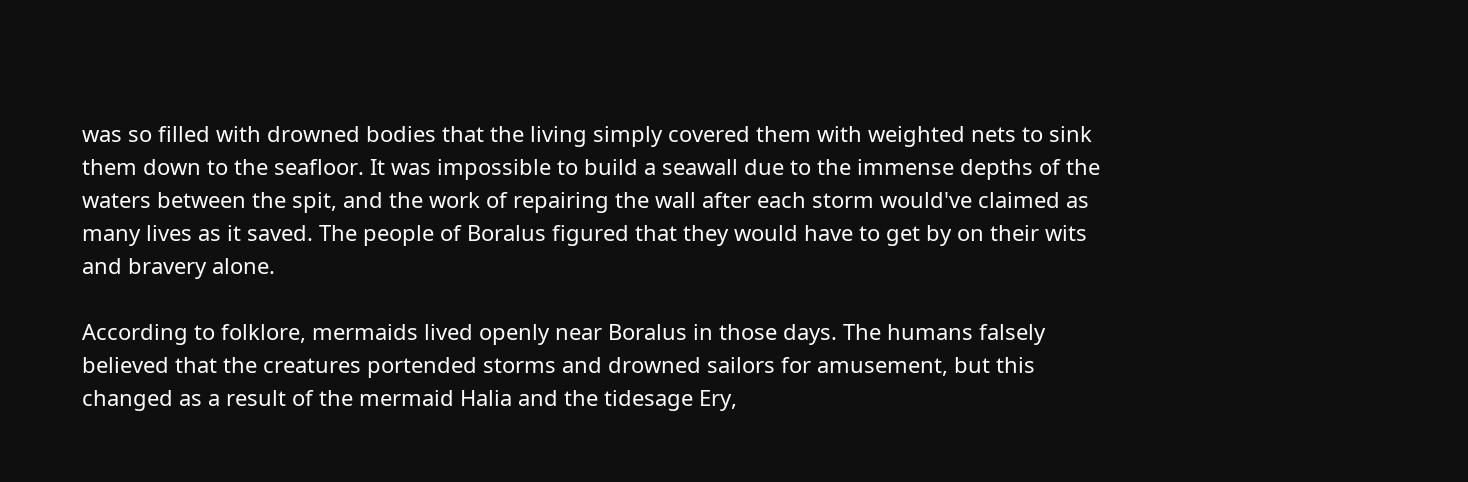was so filled with drowned bodies that the living simply covered them with weighted nets to sink them down to the seafloor. It was impossible to build a seawall due to the immense depths of the waters between the spit, and the work of repairing the wall after each storm would've claimed as many lives as it saved. The people of Boralus figured that they would have to get by on their wits and bravery alone.

According to folklore, mermaids lived openly near Boralus in those days. The humans falsely believed that the creatures portended storms and drowned sailors for amusement, but this changed as a result of the mermaid Halia and the tidesage Ery,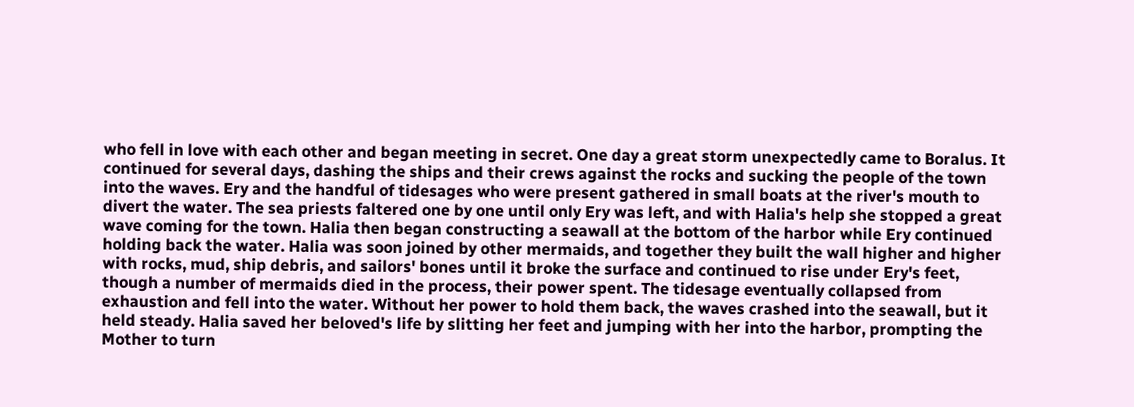who fell in love with each other and began meeting in secret. One day a great storm unexpectedly came to Boralus. It continued for several days, dashing the ships and their crews against the rocks and sucking the people of the town into the waves. Ery and the handful of tidesages who were present gathered in small boats at the river's mouth to divert the water. The sea priests faltered one by one until only Ery was left, and with Halia's help she stopped a great wave coming for the town. Halia then began constructing a seawall at the bottom of the harbor while Ery continued holding back the water. Halia was soon joined by other mermaids, and together they built the wall higher and higher with rocks, mud, ship debris, and sailors' bones until it broke the surface and continued to rise under Ery's feet, though a number of mermaids died in the process, their power spent. The tidesage eventually collapsed from exhaustion and fell into the water. Without her power to hold them back, the waves crashed into the seawall, but it held steady. Halia saved her beloved's life by slitting her feet and jumping with her into the harbor, prompting the Mother to turn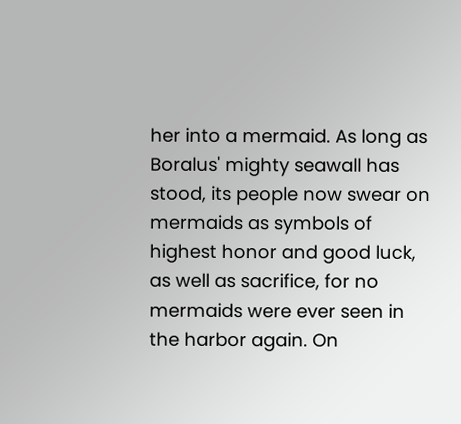her into a mermaid. As long as Boralus' mighty seawall has stood, its people now swear on mermaids as symbols of highest honor and good luck, as well as sacrifice, for no mermaids were ever seen in the harbor again. On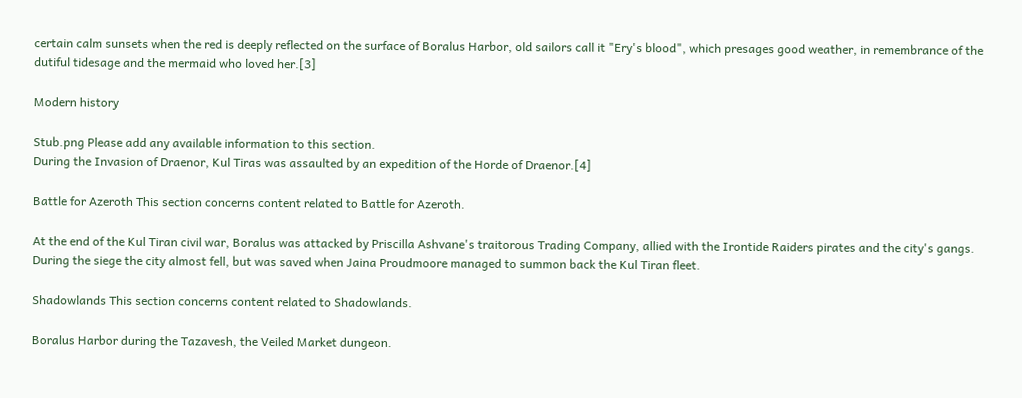certain calm sunsets when the red is deeply reflected on the surface of Boralus Harbor, old sailors call it "Ery's blood", which presages good weather, in remembrance of the dutiful tidesage and the mermaid who loved her.[3]

Modern history

Stub.png Please add any available information to this section.
During the Invasion of Draenor, Kul Tiras was assaulted by an expedition of the Horde of Draenor.[4]

Battle for Azeroth This section concerns content related to Battle for Azeroth.

At the end of the Kul Tiran civil war, Boralus was attacked by Priscilla Ashvane's traitorous Trading Company, allied with the Irontide Raiders pirates and the city's gangs. During the siege the city almost fell, but was saved when Jaina Proudmoore managed to summon back the Kul Tiran fleet.

Shadowlands This section concerns content related to Shadowlands.

Boralus Harbor during the Tazavesh, the Veiled Market dungeon.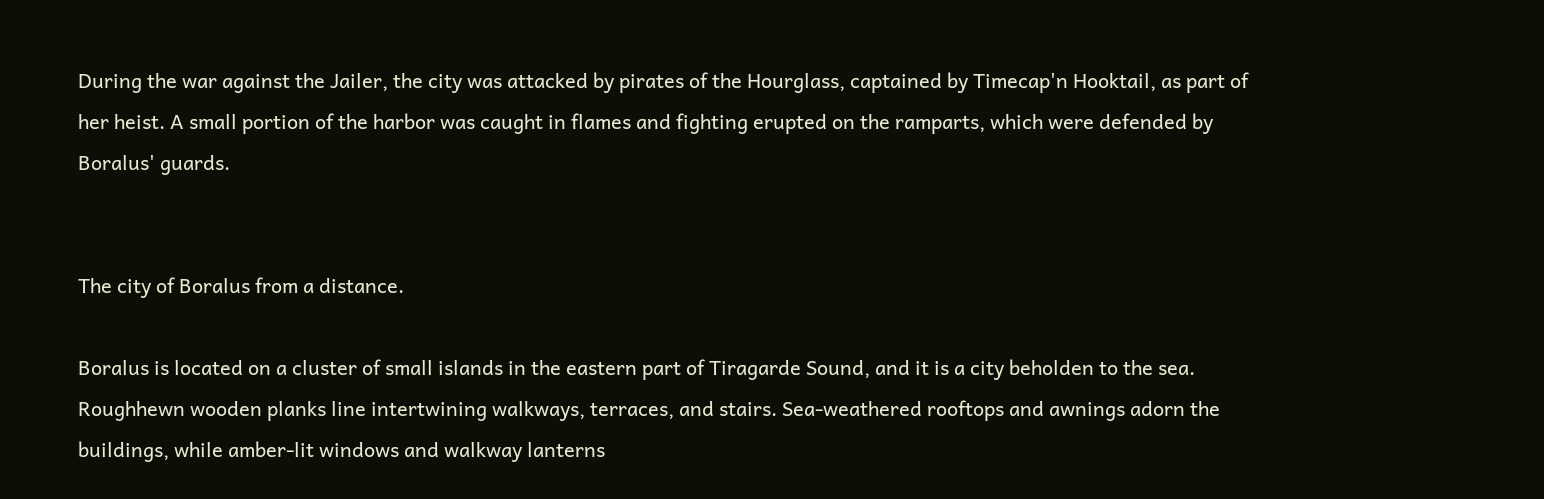During the war against the Jailer, the city was attacked by pirates of the Hourglass, captained by Timecap'n Hooktail, as part of her heist. A small portion of the harbor was caught in flames and fighting erupted on the ramparts, which were defended by Boralus' guards.


The city of Boralus from a distance.

Boralus is located on a cluster of small islands in the eastern part of Tiragarde Sound, and it is a city beholden to the sea. Roughhewn wooden planks line intertwining walkways, terraces, and stairs. Sea-weathered rooftops and awnings adorn the buildings, while amber-lit windows and walkway lanterns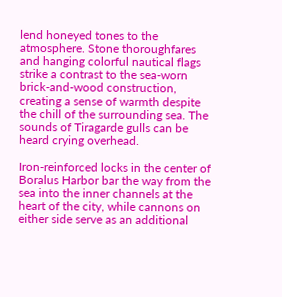lend honeyed tones to the atmosphere. Stone thoroughfares and hanging colorful nautical flags strike a contrast to the sea-worn brick-and-wood construction, creating a sense of warmth despite the chill of the surrounding sea. The sounds of Tiragarde gulls can be heard crying overhead.

Iron-reinforced locks in the center of Boralus Harbor bar the way from the sea into the inner channels at the heart of the city, while cannons on either side serve as an additional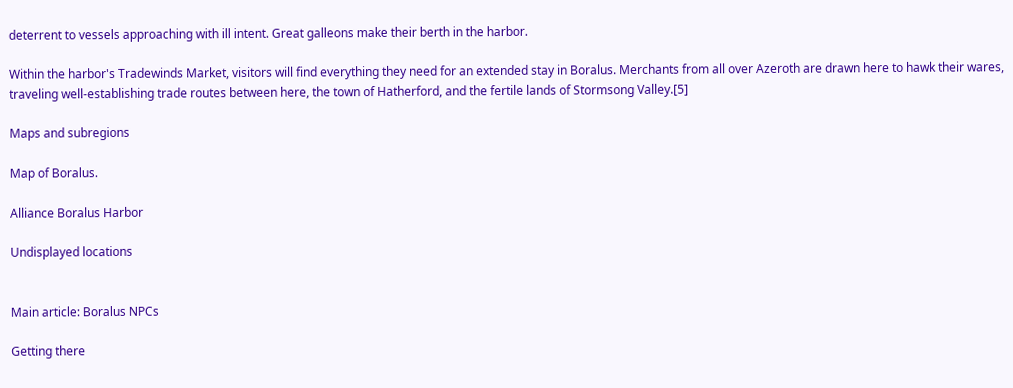deterrent to vessels approaching with ill intent. Great galleons make their berth in the harbor.

Within the harbor's Tradewinds Market, visitors will find everything they need for an extended stay in Boralus. Merchants from all over Azeroth are drawn here to hawk their wares, traveling well-establishing trade routes between here, the town of Hatherford, and the fertile lands of Stormsong Valley.[5]

Maps and subregions

Map of Boralus.

Alliance Boralus Harbor

Undisplayed locations


Main article: Boralus NPCs

Getting there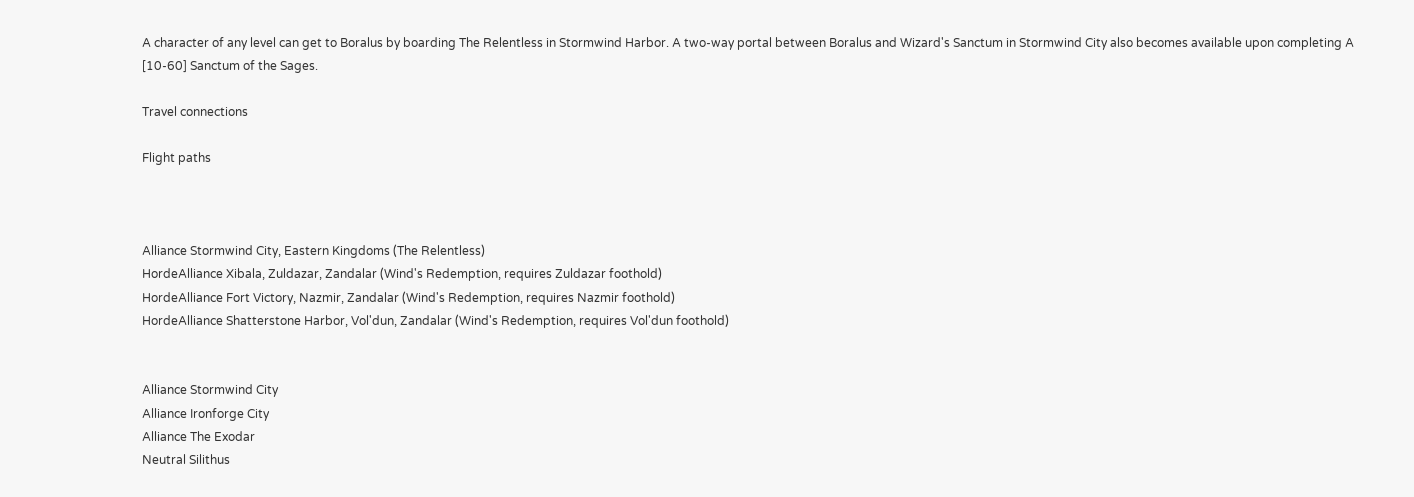A character of any level can get to Boralus by boarding The Relentless in Stormwind Harbor. A two-way portal between Boralus and Wizard's Sanctum in Stormwind City also becomes available upon completing A [10-60] Sanctum of the Sages.

Travel connections

Flight paths



Alliance Stormwind City, Eastern Kingdoms (The Relentless)
HordeAlliance Xibala, Zuldazar, Zandalar (Wind's Redemption, requires Zuldazar foothold)
HordeAlliance Fort Victory, Nazmir, Zandalar (Wind's Redemption, requires Nazmir foothold)
HordeAlliance Shatterstone Harbor, Vol'dun, Zandalar (Wind's Redemption, requires Vol'dun foothold)


Alliance Stormwind City
Alliance Ironforge City
Alliance The Exodar
Neutral Silithus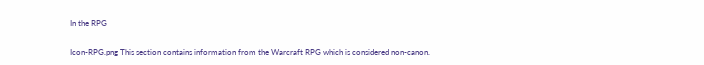In the RPG

Icon-RPG.png This section contains information from the Warcraft RPG which is considered non-canon.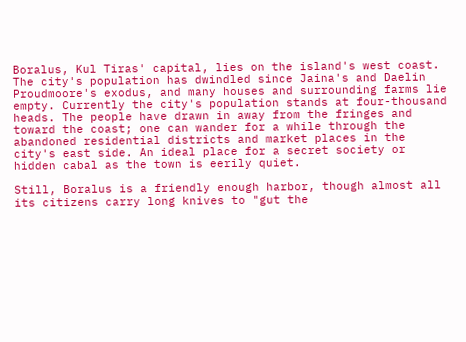Boralus, Kul Tiras' capital, lies on the island's west coast. The city's population has dwindled since Jaina's and Daelin Proudmoore's exodus, and many houses and surrounding farms lie empty. Currently the city's population stands at four-thousand heads. The people have drawn in away from the fringes and toward the coast; one can wander for a while through the abandoned residential districts and market places in the city's east side. An ideal place for a secret society or hidden cabal as the town is eerily quiet.

Still, Boralus is a friendly enough harbor, though almost all its citizens carry long knives to "gut the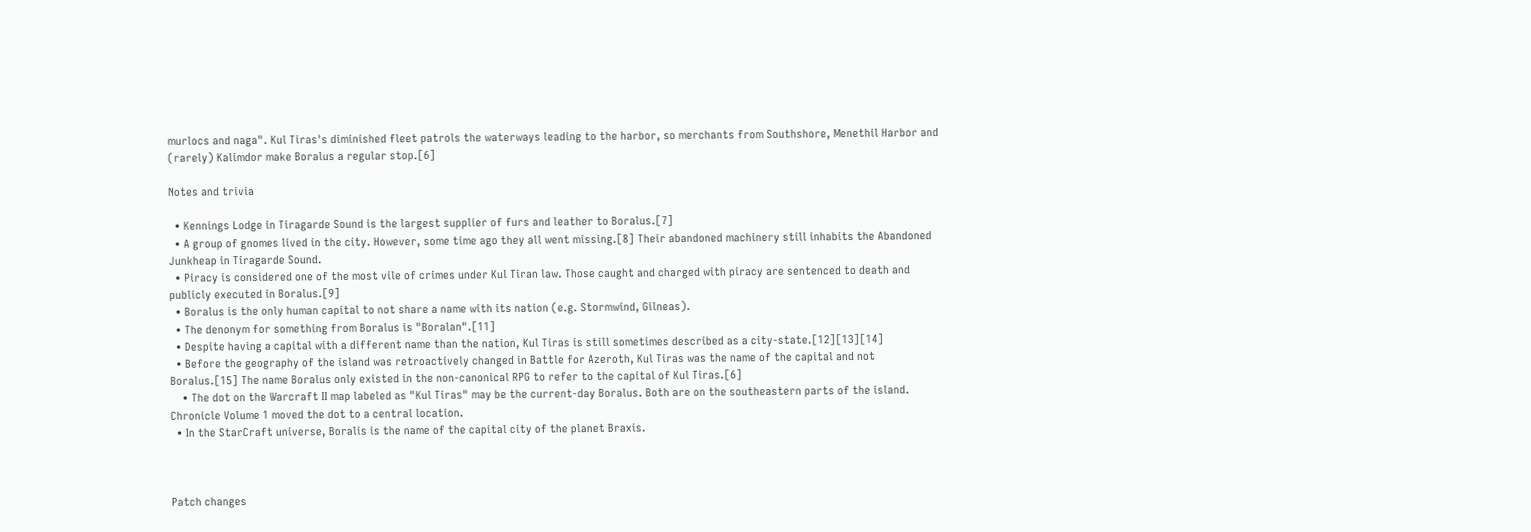murlocs and naga". Kul Tiras's diminished fleet patrols the waterways leading to the harbor, so merchants from Southshore, Menethil Harbor and (rarely) Kalimdor make Boralus a regular stop.[6]

Notes and trivia

  • Kennings Lodge in Tiragarde Sound is the largest supplier of furs and leather to Boralus.[7]
  • A group of gnomes lived in the city. However, some time ago they all went missing.[8] Their abandoned machinery still inhabits the Abandoned Junkheap in Tiragarde Sound.
  • Piracy is considered one of the most vile of crimes under Kul Tiran law. Those caught and charged with piracy are sentenced to death and publicly executed in Boralus.[9]
  • Boralus is the only human capital to not share a name with its nation (e.g. Stormwind, Gilneas).
  • The denonym for something from Boralus is "Boralan".[11]
  • Despite having a capital with a different name than the nation, Kul Tiras is still sometimes described as a city-state.[12][13][14]
  • Before the geography of the island was retroactively changed in Battle for Azeroth, Kul Tiras was the name of the capital and not Boralus.[15] The name Boralus only existed in the non-canonical RPG to refer to the capital of Kul Tiras.[6]
    • The dot on the Warcraft II map labeled as "Kul Tiras" may be the current-day Boralus. Both are on the southeastern parts of the island. Chronicle Volume 1 moved the dot to a central location.
  • In the StarCraft universe, Boralis is the name of the capital city of the planet Braxis.



Patch changes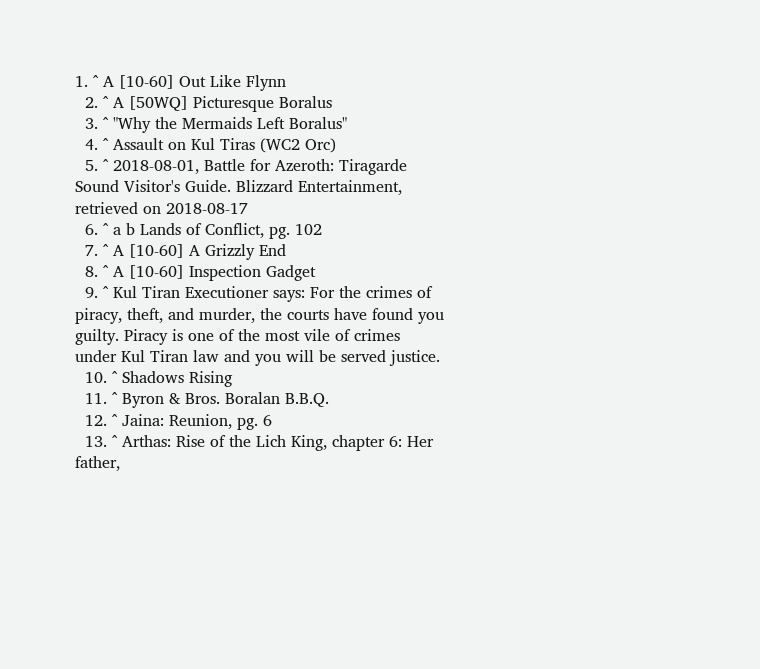1. ^ A [10-60] Out Like Flynn
  2. ^ A [50WQ] Picturesque Boralus
  3. ^ "Why the Mermaids Left Boralus"
  4. ^ Assault on Kul Tiras (WC2 Orc)
  5. ^ 2018-08-01, Battle for Azeroth: Tiragarde Sound Visitor's Guide. Blizzard Entertainment, retrieved on 2018-08-17
  6. ^ a b Lands of Conflict, pg. 102
  7. ^ A [10-60] A Grizzly End
  8. ^ A [10-60] Inspection Gadget
  9. ^ Kul Tiran Executioner says: For the crimes of piracy, theft, and murder, the courts have found you guilty. Piracy is one of the most vile of crimes under Kul Tiran law and you will be served justice.
  10. ^ Shadows Rising
  11. ^ Byron & Bros. Boralan B.B.Q.
  12. ^ Jaina: Reunion, pg. 6
  13. ^ Arthas: Rise of the Lich King, chapter 6: Her father,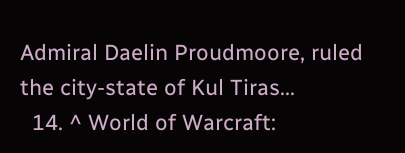Admiral Daelin Proudmoore, ruled the city-state of Kul Tiras...
  14. ^ World of Warcraft: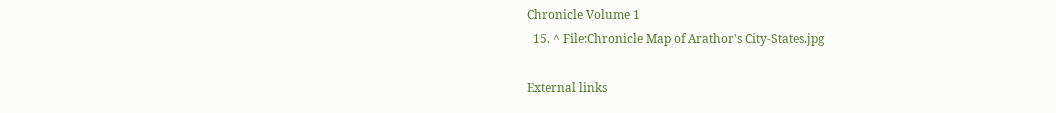Chronicle Volume 1
  15. ^ File:Chronicle Map of Arathor's City-States.jpg

External links